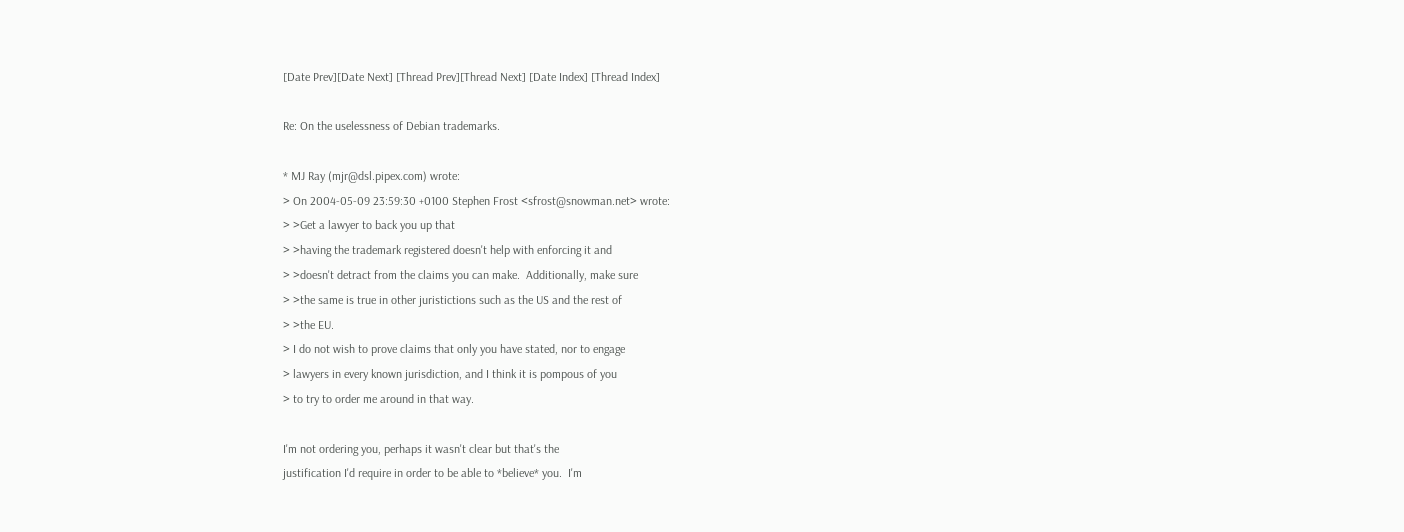[Date Prev][Date Next] [Thread Prev][Thread Next] [Date Index] [Thread Index]

Re: On the uselessness of Debian trademarks.

* MJ Ray (mjr@dsl.pipex.com) wrote:
> On 2004-05-09 23:59:30 +0100 Stephen Frost <sfrost@snowman.net> wrote:
> >Get a lawyer to back you up that
> >having the trademark registered doesn't help with enforcing it and
> >doesn't detract from the claims you can make.  Additionally, make sure
> >the same is true in other juristictions such as the US and the rest of
> >the EU.
> I do not wish to prove claims that only you have stated, nor to engage
> lawyers in every known jurisdiction, and I think it is pompous of you
> to try to order me around in that way.

I'm not ordering you, perhaps it wasn't clear but that's the
justification I'd require in order to be able to *believe* you.  I'm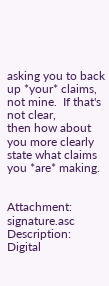asking you to back up *your* claims, not mine.  If that's not clear,
then how about you more clearly state what claims you *are* making.


Attachment: signature.asc
Description: Digital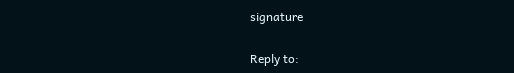signature

Reply to: